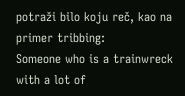potraži bilo koju reč, kao na primer tribbing:
Someone who is a trainwreck with a lot of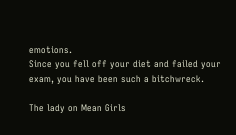emotions.
Since you fell off your diet and failed your exam, you have been such a bitchwreck.

The lady on Mean Girls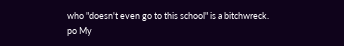who "doesn't even go to this school" is a bitchwreck.
po My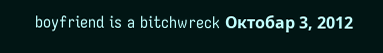boyfriend is a bitchwreck Октобар 3, 2012